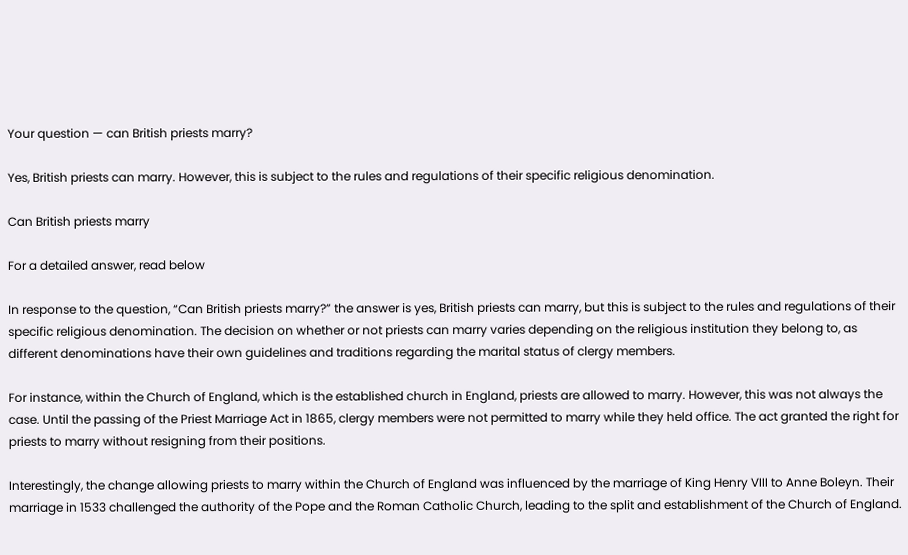Your question — can British priests marry?

Yes, British priests can marry. However, this is subject to the rules and regulations of their specific religious denomination.

Can British priests marry

For a detailed answer, read below

In response to the question, “Can British priests marry?” the answer is yes, British priests can marry, but this is subject to the rules and regulations of their specific religious denomination. The decision on whether or not priests can marry varies depending on the religious institution they belong to, as different denominations have their own guidelines and traditions regarding the marital status of clergy members.

For instance, within the Church of England, which is the established church in England, priests are allowed to marry. However, this was not always the case. Until the passing of the Priest Marriage Act in 1865, clergy members were not permitted to marry while they held office. The act granted the right for priests to marry without resigning from their positions.

Interestingly, the change allowing priests to marry within the Church of England was influenced by the marriage of King Henry VIII to Anne Boleyn. Their marriage in 1533 challenged the authority of the Pope and the Roman Catholic Church, leading to the split and establishment of the Church of England.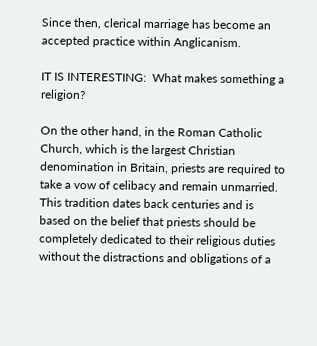Since then, clerical marriage has become an accepted practice within Anglicanism.

IT IS INTERESTING:  What makes something a religion?

On the other hand, in the Roman Catholic Church, which is the largest Christian denomination in Britain, priests are required to take a vow of celibacy and remain unmarried. This tradition dates back centuries and is based on the belief that priests should be completely dedicated to their religious duties without the distractions and obligations of a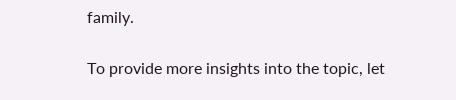family.

To provide more insights into the topic, let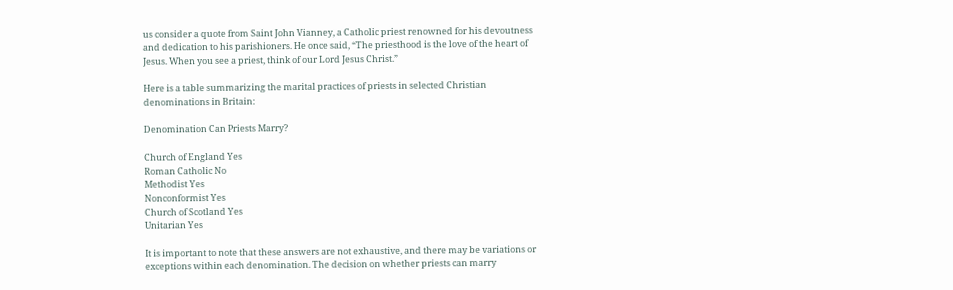us consider a quote from Saint John Vianney, a Catholic priest renowned for his devoutness and dedication to his parishioners. He once said, “The priesthood is the love of the heart of Jesus. When you see a priest, think of our Lord Jesus Christ.”

Here is a table summarizing the marital practices of priests in selected Christian denominations in Britain:

Denomination Can Priests Marry?

Church of England Yes
Roman Catholic No
Methodist Yes
Nonconformist Yes
Church of Scotland Yes
Unitarian Yes

It is important to note that these answers are not exhaustive, and there may be variations or exceptions within each denomination. The decision on whether priests can marry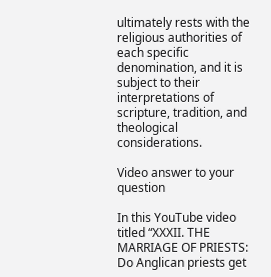ultimately rests with the religious authorities of each specific denomination, and it is subject to their interpretations of scripture, tradition, and theological considerations.

Video answer to your question

In this YouTube video titled “XXXII. THE MARRIAGE OF PRIESTS: Do Anglican priests get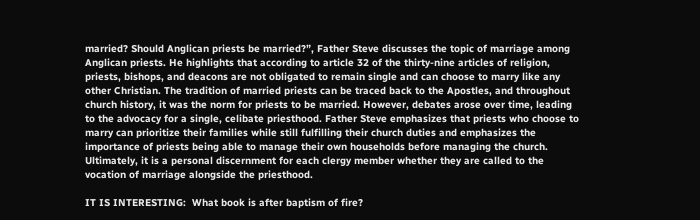married? Should Anglican priests be married?”, Father Steve discusses the topic of marriage among Anglican priests. He highlights that according to article 32 of the thirty-nine articles of religion, priests, bishops, and deacons are not obligated to remain single and can choose to marry like any other Christian. The tradition of married priests can be traced back to the Apostles, and throughout church history, it was the norm for priests to be married. However, debates arose over time, leading to the advocacy for a single, celibate priesthood. Father Steve emphasizes that priests who choose to marry can prioritize their families while still fulfilling their church duties and emphasizes the importance of priests being able to manage their own households before managing the church. Ultimately, it is a personal discernment for each clergy member whether they are called to the vocation of marriage alongside the priesthood.

IT IS INTERESTING:  What book is after baptism of fire?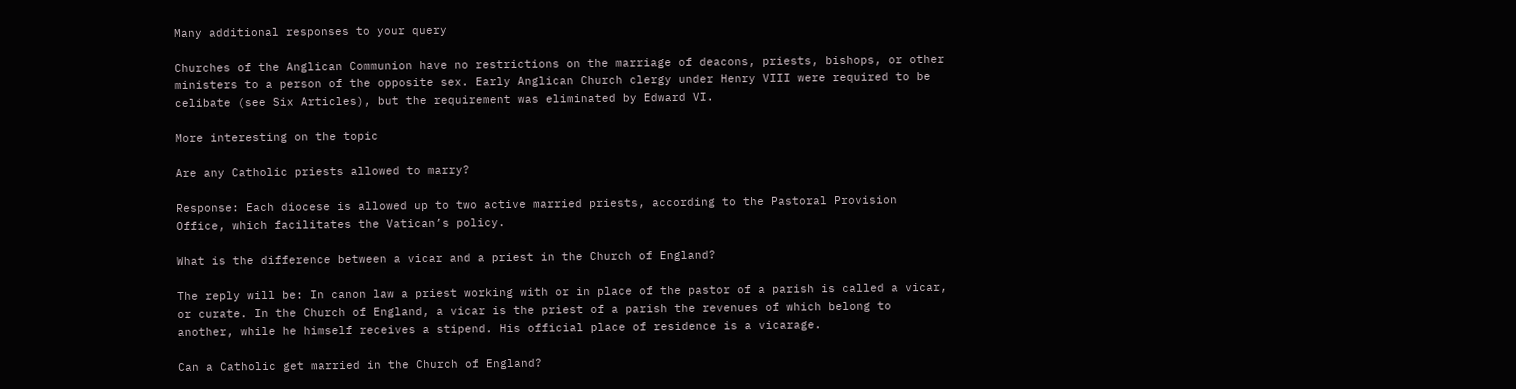Many additional responses to your query

Churches of the Anglican Communion have no restrictions on the marriage of deacons, priests, bishops, or other ministers to a person of the opposite sex. Early Anglican Church clergy under Henry VIII were required to be celibate (see Six Articles), but the requirement was eliminated by Edward VI.

More interesting on the topic

Are any Catholic priests allowed to marry?

Response: Each diocese is allowed up to two active married priests, according to the Pastoral Provision Office, which facilitates the Vatican’s policy.

What is the difference between a vicar and a priest in the Church of England?

The reply will be: In canon law a priest working with or in place of the pastor of a parish is called a vicar, or curate. In the Church of England, a vicar is the priest of a parish the revenues of which belong to another, while he himself receives a stipend. His official place of residence is a vicarage.

Can a Catholic get married in the Church of England?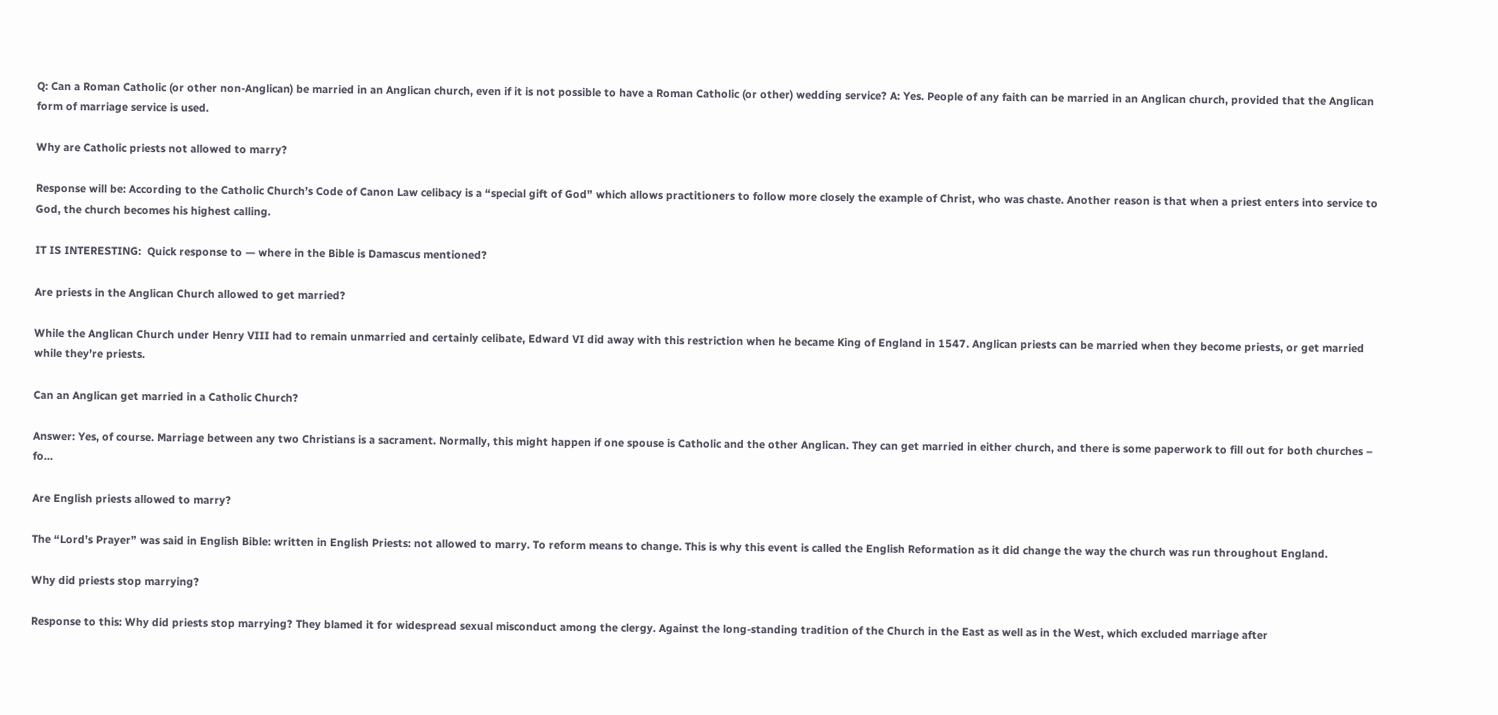Q: Can a Roman Catholic (or other non-Anglican) be married in an Anglican church, even if it is not possible to have a Roman Catholic (or other) wedding service? A: Yes. People of any faith can be married in an Anglican church, provided that the Anglican form of marriage service is used.

Why are Catholic priests not allowed to marry?

Response will be: According to the Catholic Church’s Code of Canon Law celibacy is a “special gift of God” which allows practitioners to follow more closely the example of Christ, who was chaste. Another reason is that when a priest enters into service to God, the church becomes his highest calling.

IT IS INTERESTING:  Quick response to — where in the Bible is Damascus mentioned?

Are priests in the Anglican Church allowed to get married?

While the Anglican Church under Henry VIII had to remain unmarried and certainly celibate, Edward VI did away with this restriction when he became King of England in 1547. Anglican priests can be married when they become priests, or get married while they’re priests.

Can an Anglican get married in a Catholic Church?

Answer: Yes, of course. Marriage between any two Christians is a sacrament. Normally, this might happen if one spouse is Catholic and the other Anglican. They can get married in either church, and there is some paperwork to fill out for both churches – fo…

Are English priests allowed to marry?

The “Lord’s Prayer” was said in English Bible: written in English Priests: not allowed to marry. To reform means to change. This is why this event is called the English Reformation as it did change the way the church was run throughout England.

Why did priests stop marrying?

Response to this: Why did priests stop marrying? They blamed it for widespread sexual misconduct among the clergy. Against the long-standing tradition of the Church in the East as well as in the West, which excluded marriage after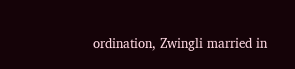ordination, Zwingli married in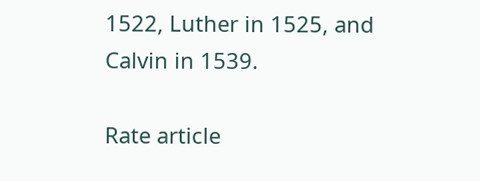1522, Luther in 1525, and Calvin in 1539.

Rate article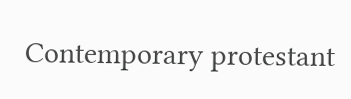Contemporary protestant